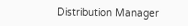Distribution Manager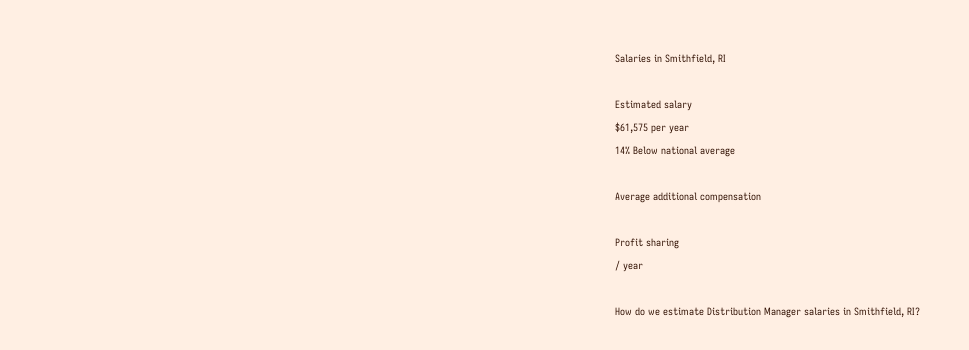Salaries in Smithfield, RI

Estimated salary
$61,575 per year
14% Below national average

Average additional compensation

Profit sharing
/ year

How do we estimate Distribution Manager salaries in Smithfield, RI?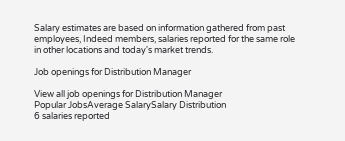Salary estimates are based on information gathered from past employees, Indeed members, salaries reported for the same role in other locations and today's market trends.

Job openings for Distribution Manager

View all job openings for Distribution Manager
Popular JobsAverage SalarySalary Distribution
6 salaries reported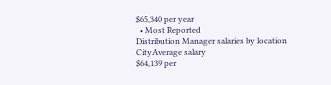$65,340 per year
  • Most Reported
Distribution Manager salaries by location
CityAverage salary
$64,139 per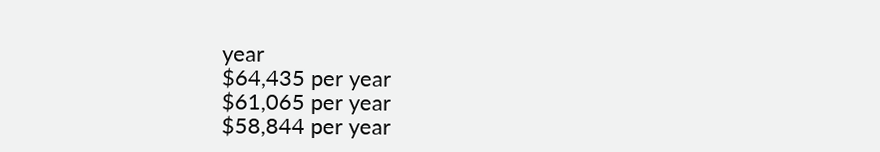year
$64,435 per year
$61,065 per year
$58,844 per year